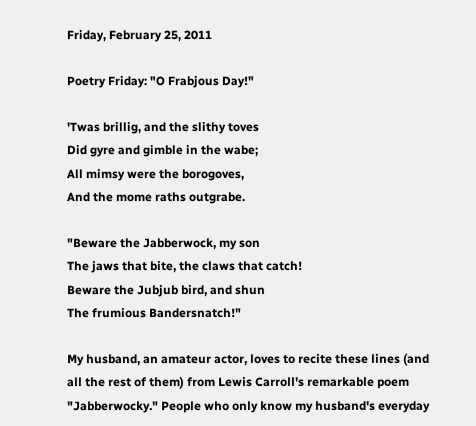Friday, February 25, 2011

Poetry Friday: "O Frabjous Day!"

'Twas brillig, and the slithy toves
Did gyre and gimble in the wabe;
All mimsy were the borogoves,
And the mome raths outgrabe.

"Beware the Jabberwock, my son
The jaws that bite, the claws that catch!
Beware the Jubjub bird, and shun
The frumious Bandersnatch!"

My husband, an amateur actor, loves to recite these lines (and all the rest of them) from Lewis Carroll's remarkable poem "Jabberwocky." People who only know my husband's everyday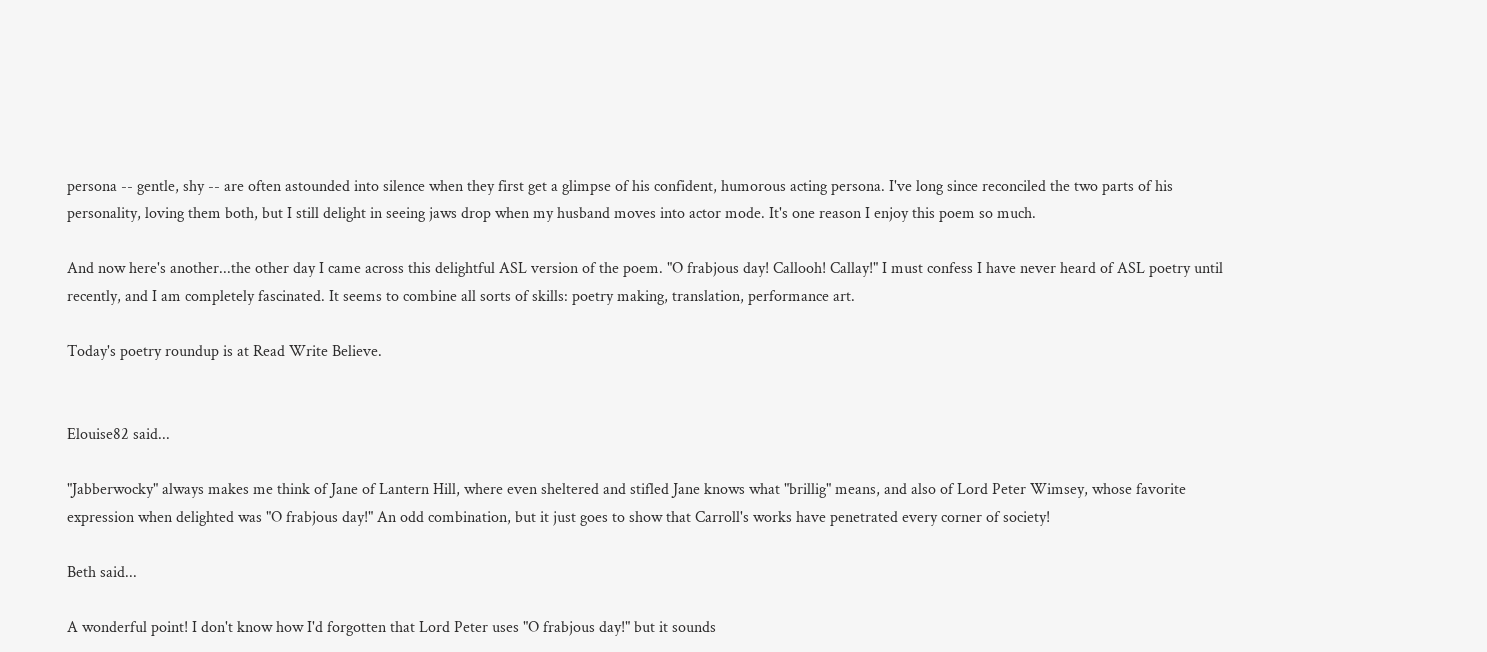persona -- gentle, shy -- are often astounded into silence when they first get a glimpse of his confident, humorous acting persona. I've long since reconciled the two parts of his personality, loving them both, but I still delight in seeing jaws drop when my husband moves into actor mode. It's one reason I enjoy this poem so much.

And now here's another...the other day I came across this delightful ASL version of the poem. "O frabjous day! Callooh! Callay!" I must confess I have never heard of ASL poetry until recently, and I am completely fascinated. It seems to combine all sorts of skills: poetry making, translation, performance art.

Today's poetry roundup is at Read Write Believe.


Elouise82 said...

"Jabberwocky" always makes me think of Jane of Lantern Hill, where even sheltered and stifled Jane knows what "brillig" means, and also of Lord Peter Wimsey, whose favorite expression when delighted was "O frabjous day!" An odd combination, but it just goes to show that Carroll's works have penetrated every corner of society!

Beth said...

A wonderful point! I don't know how I'd forgotten that Lord Peter uses "O frabjous day!" but it sounds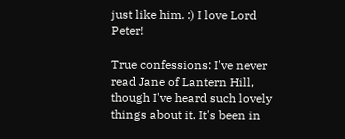just like him. :) I love Lord Peter!

True confessions: I've never read Jane of Lantern Hill, though I've heard such lovely things about it. It's been in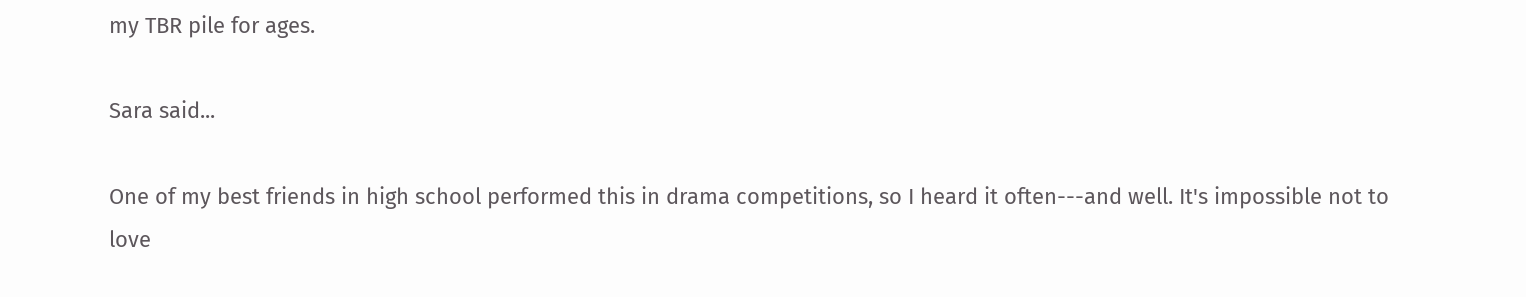my TBR pile for ages.

Sara said...

One of my best friends in high school performed this in drama competitions, so I heard it often---and well. It's impossible not to love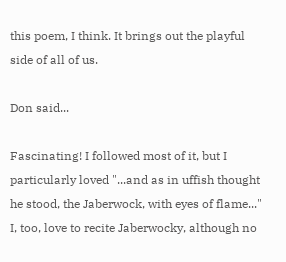this poem, I think. It brings out the playful side of all of us.

Don said...

Fascinating! I followed most of it, but I particularly loved "...and as in uffish thought he stood, the Jaberwock, with eyes of flame..." I, too, love to recite Jaberwocky, although no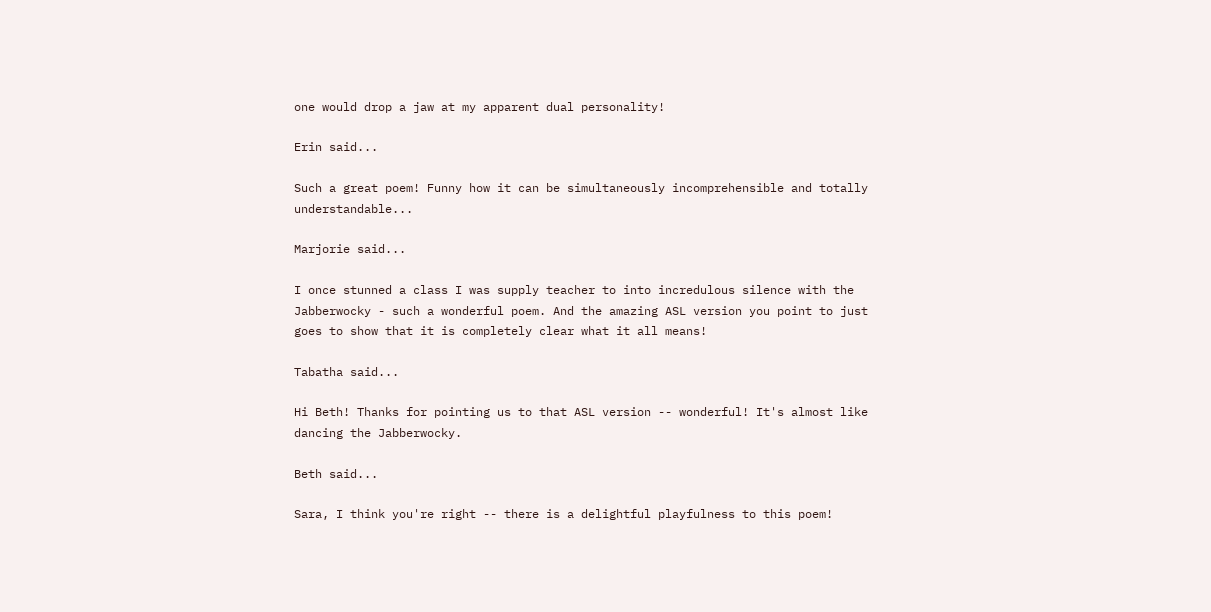one would drop a jaw at my apparent dual personality!

Erin said...

Such a great poem! Funny how it can be simultaneously incomprehensible and totally understandable...

Marjorie said...

I once stunned a class I was supply teacher to into incredulous silence with the Jabberwocky - such a wonderful poem. And the amazing ASL version you point to just goes to show that it is completely clear what it all means!

Tabatha said...

Hi Beth! Thanks for pointing us to that ASL version -- wonderful! It's almost like dancing the Jabberwocky.

Beth said...

Sara, I think you're right -- there is a delightful playfulness to this poem!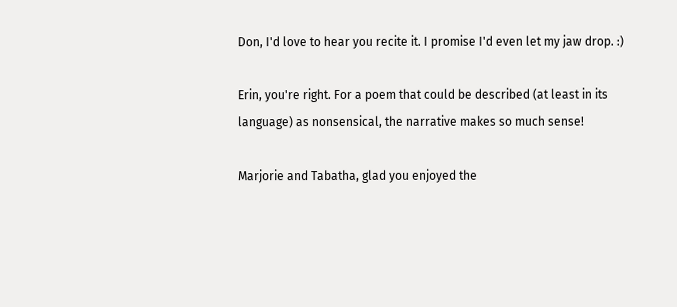Don, I'd love to hear you recite it. I promise I'd even let my jaw drop. :)

Erin, you're right. For a poem that could be described (at least in its language) as nonsensical, the narrative makes so much sense!

Marjorie and Tabatha, glad you enjoyed the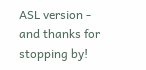ASL version - and thanks for stopping by!